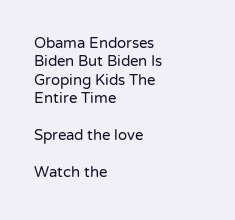Obama Endorses Biden But Biden Is Groping Kids The Entire Time

Spread the love

Watch the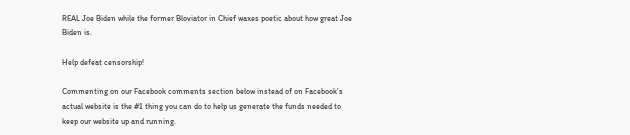REAL Joe Biden while the former Bloviator in Chief waxes poetic about how great Joe Biden is.

Help defeat censorship!

Commenting on our Facebook comments section below instead of on Facebook’s actual website is the #1 thing you can do to help us generate the funds needed to keep our website up and running.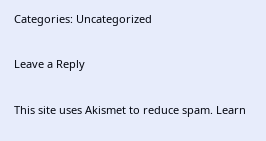Categories: Uncategorized

Leave a Reply

This site uses Akismet to reduce spam. Learn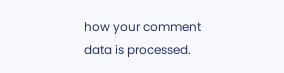how your comment data is processed.